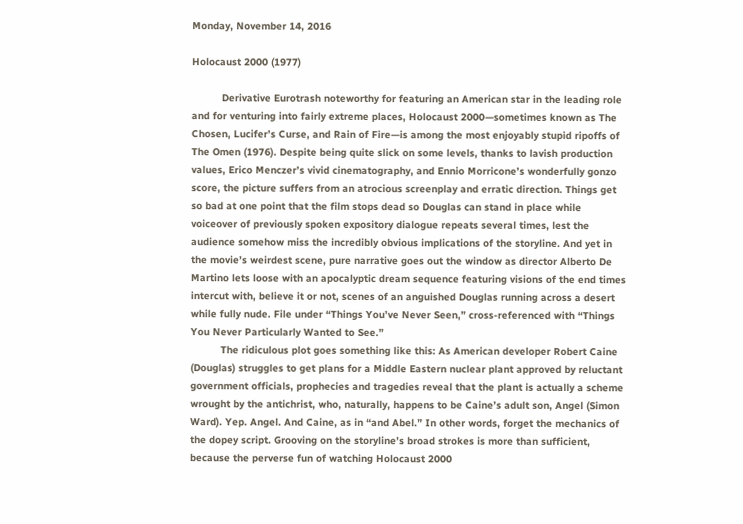Monday, November 14, 2016

Holocaust 2000 (1977)

          Derivative Eurotrash noteworthy for featuring an American star in the leading role and for venturing into fairly extreme places, Holocaust 2000—sometimes known as The Chosen, Lucifer’s Curse, and Rain of Fire—is among the most enjoyably stupid ripoffs of The Omen (1976). Despite being quite slick on some levels, thanks to lavish production values, Erico Menczer’s vivid cinematography, and Ennio Morricone’s wonderfully gonzo score, the picture suffers from an atrocious screenplay and erratic direction. Things get so bad at one point that the film stops dead so Douglas can stand in place while voiceover of previously spoken expository dialogue repeats several times, lest the audience somehow miss the incredibly obvious implications of the storyline. And yet in the movie’s weirdest scene, pure narrative goes out the window as director Alberto De Martino lets loose with an apocalyptic dream sequence featuring visions of the end times intercut with, believe it or not, scenes of an anguished Douglas running across a desert while fully nude. File under “Things You’ve Never Seen,” cross-referenced with “Things You Never Particularly Wanted to See.”
          The ridiculous plot goes something like this: As American developer Robert Caine (Douglas) struggles to get plans for a Middle Eastern nuclear plant approved by reluctant government officials, prophecies and tragedies reveal that the plant is actually a scheme wrought by the antichrist, who, naturally, happens to be Caine’s adult son, Angel (Simon Ward). Yep. Angel. And Caine, as in “and Abel.” In other words, forget the mechanics of the dopey script. Grooving on the storyline’s broad strokes is more than sufficient, because the perverse fun of watching Holocaust 2000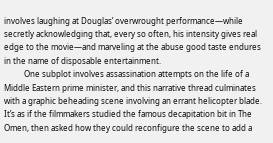involves laughing at Douglas’ overwrought performance—while secretly acknowledging that, every so often, his intensity gives real edge to the movie—and marveling at the abuse good taste endures in the name of disposable entertainment.
          One subplot involves assassination attempts on the life of a Middle Eastern prime minister, and this narrative thread culminates with a graphic beheading scene involving an errant helicopter blade. It’s as if the filmmakers studied the famous decapitation bit in The Omen, then asked how they could reconfigure the scene to add a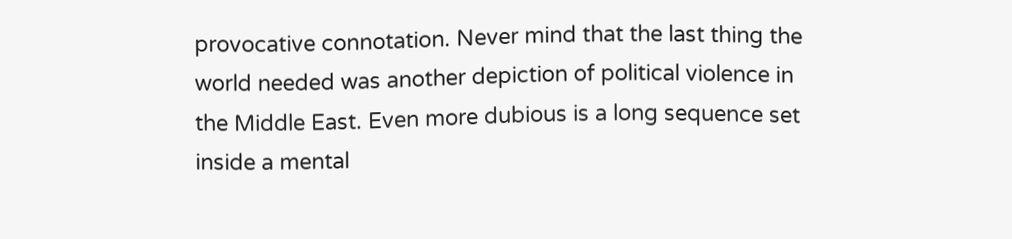provocative connotation. Never mind that the last thing the world needed was another depiction of political violence in the Middle East. Even more dubious is a long sequence set inside a mental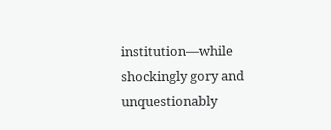institution—while shockingly gory and unquestionably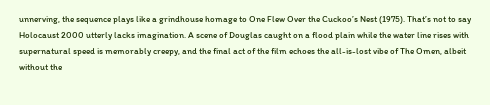unnerving, the sequence plays like a grindhouse homage to One Flew Over the Cuckoo’s Nest (1975). That’s not to say Holocaust 2000 utterly lacks imagination. A scene of Douglas caught on a flood plain while the water line rises with supernatural speed is memorably creepy, and the final act of the film echoes the all-is-lost vibe of The Omen, albeit without the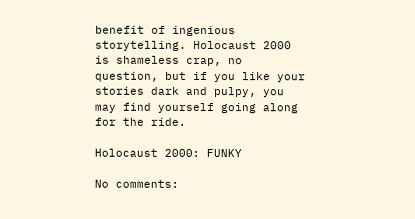benefit of ingenious storytelling. Holocaust 2000 is shameless crap, no question, but if you like your stories dark and pulpy, you may find yourself going along for the ride.

Holocaust 2000: FUNKY

No comments: